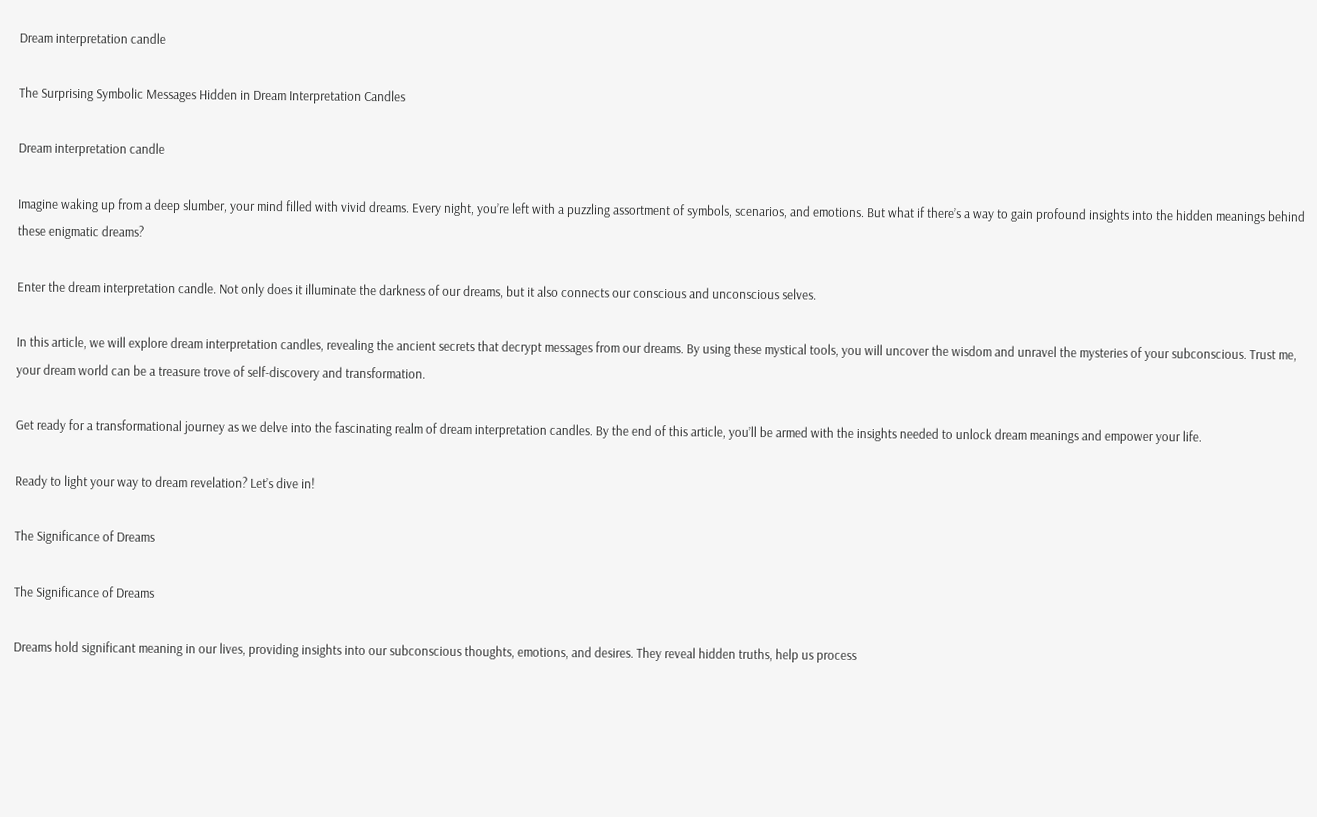Dream interpretation candle

The Surprising Symbolic Messages Hidden in Dream Interpretation Candles

Dream interpretation candle

Imagine waking up from a deep slumber, your mind filled with vivid dreams. Every night, you’re left with a puzzling assortment of symbols, scenarios, and emotions. But what if there’s a way to gain profound insights into the hidden meanings behind these enigmatic dreams?

Enter the dream interpretation candle. Not only does it illuminate the darkness of our dreams, but it also connects our conscious and unconscious selves.

In this article, we will explore dream interpretation candles, revealing the ancient secrets that decrypt messages from our dreams. By using these mystical tools, you will uncover the wisdom and unravel the mysteries of your subconscious. Trust me, your dream world can be a treasure trove of self-discovery and transformation.

Get ready for a transformational journey as we delve into the fascinating realm of dream interpretation candles. By the end of this article, you’ll be armed with the insights needed to unlock dream meanings and empower your life.

Ready to light your way to dream revelation? Let’s dive in!

The Significance of Dreams

The Significance of Dreams

Dreams hold significant meaning in our lives, providing insights into our subconscious thoughts, emotions, and desires. They reveal hidden truths, help us process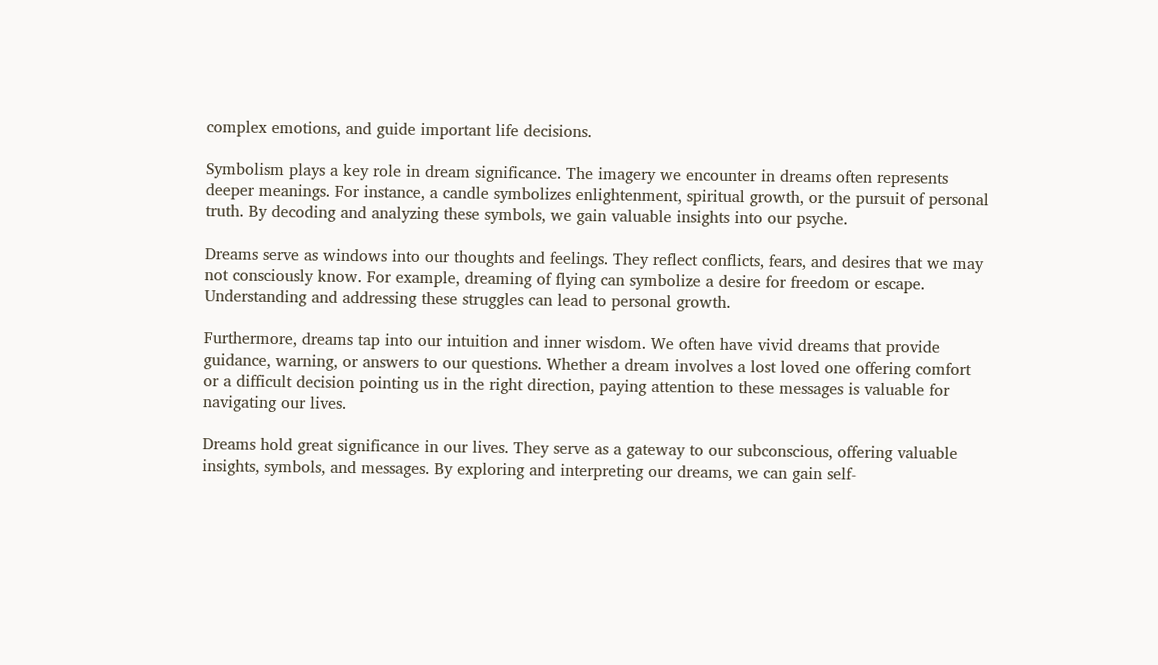complex emotions, and guide important life decisions.

Symbolism plays a key role in dream significance. The imagery we encounter in dreams often represents deeper meanings. For instance, a candle symbolizes enlightenment, spiritual growth, or the pursuit of personal truth. By decoding and analyzing these symbols, we gain valuable insights into our psyche.

Dreams serve as windows into our thoughts and feelings. They reflect conflicts, fears, and desires that we may not consciously know. For example, dreaming of flying can symbolize a desire for freedom or escape. Understanding and addressing these struggles can lead to personal growth.

Furthermore, dreams tap into our intuition and inner wisdom. We often have vivid dreams that provide guidance, warning, or answers to our questions. Whether a dream involves a lost loved one offering comfort or a difficult decision pointing us in the right direction, paying attention to these messages is valuable for navigating our lives.

Dreams hold great significance in our lives. They serve as a gateway to our subconscious, offering valuable insights, symbols, and messages. By exploring and interpreting our dreams, we can gain self-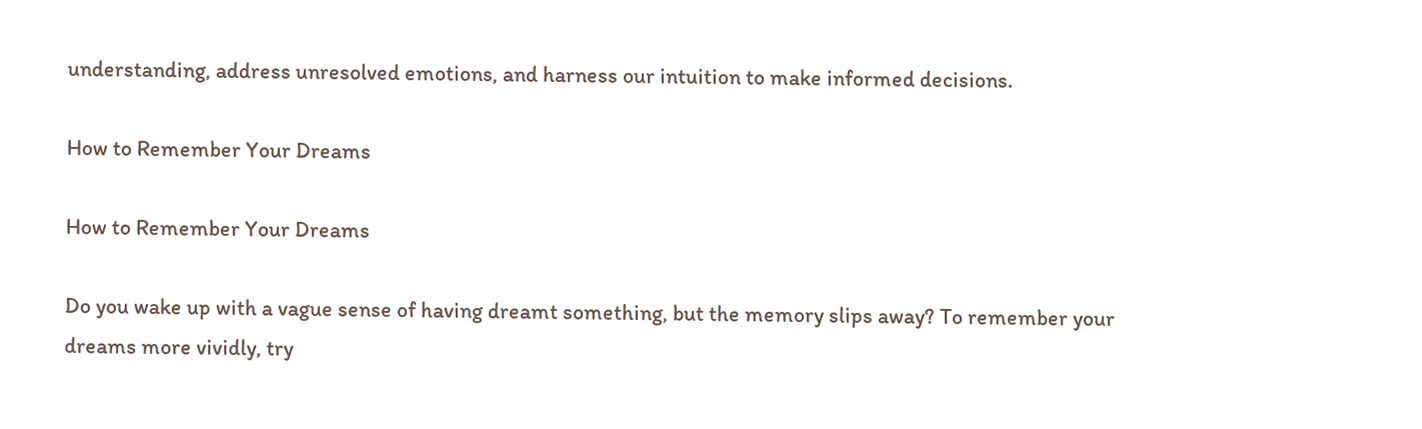understanding, address unresolved emotions, and harness our intuition to make informed decisions.

How to Remember Your Dreams

How to Remember Your Dreams

Do you wake up with a vague sense of having dreamt something, but the memory slips away? To remember your dreams more vividly, try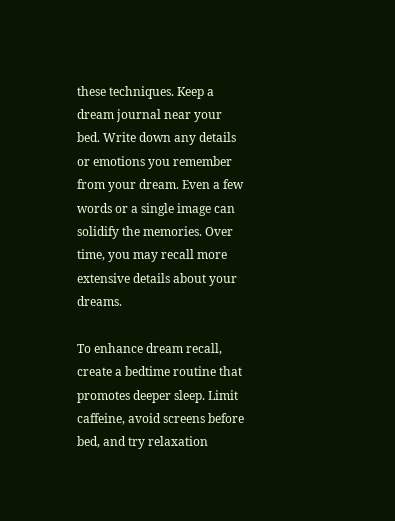these techniques. Keep a dream journal near your bed. Write down any details or emotions you remember from your dream. Even a few words or a single image can solidify the memories. Over time, you may recall more extensive details about your dreams.

To enhance dream recall, create a bedtime routine that promotes deeper sleep. Limit caffeine, avoid screens before bed, and try relaxation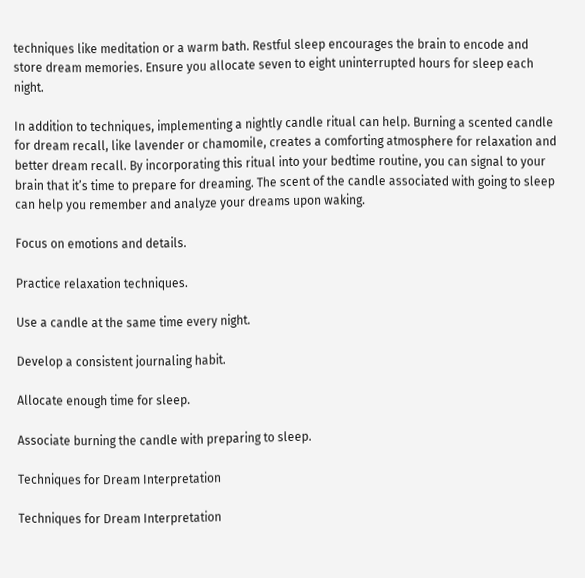techniques like meditation or a warm bath. Restful sleep encourages the brain to encode and store dream memories. Ensure you allocate seven to eight uninterrupted hours for sleep each night.

In addition to techniques, implementing a nightly candle ritual can help. Burning a scented candle for dream recall, like lavender or chamomile, creates a comforting atmosphere for relaxation and better dream recall. By incorporating this ritual into your bedtime routine, you can signal to your brain that it’s time to prepare for dreaming. The scent of the candle associated with going to sleep can help you remember and analyze your dreams upon waking.

Focus on emotions and details.

Practice relaxation techniques.

Use a candle at the same time every night.

Develop a consistent journaling habit.

Allocate enough time for sleep.

Associate burning the candle with preparing to sleep.

Techniques for Dream Interpretation

Techniques for Dream Interpretation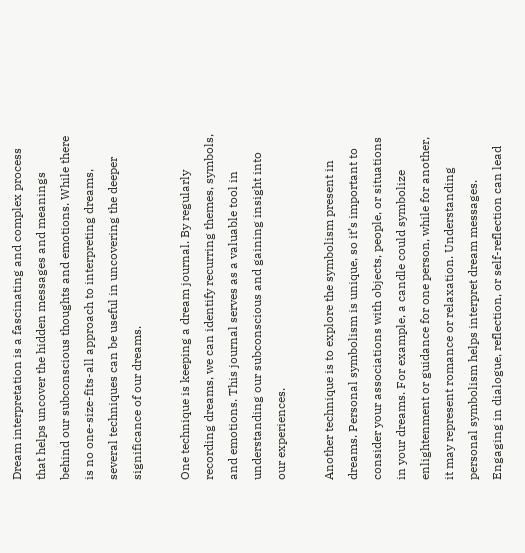Dream interpretation is a fascinating and complex process that helps uncover the hidden messages and meanings behind our subconscious thoughts and emotions. While there is no one-size-fits-all approach to interpreting dreams, several techniques can be useful in uncovering the deeper significance of our dreams.

One technique is keeping a dream journal. By regularly recording dreams, we can identify recurring themes, symbols, and emotions. This journal serves as a valuable tool in understanding our subconscious and gaining insight into our experiences.

Another technique is to explore the symbolism present in dreams. Personal symbolism is unique, so it’s important to consider your associations with objects, people, or situations in your dreams. For example, a candle could symbolize enlightenment or guidance for one person, while for another, it may represent romance or relaxation. Understanding personal symbolism helps interpret dream messages. Engaging in dialogue, reflection, or self-reflection can lead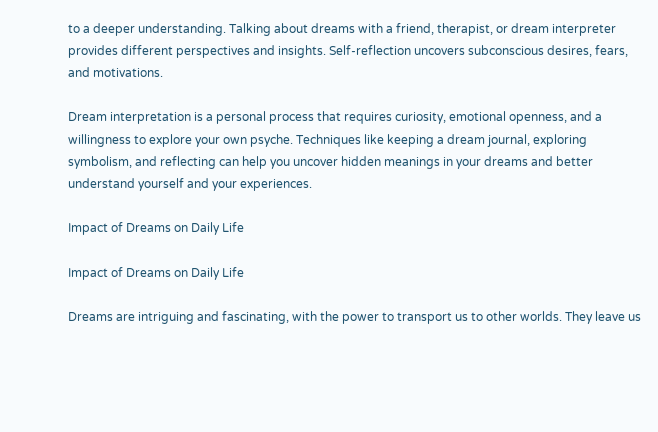to a deeper understanding. Talking about dreams with a friend, therapist, or dream interpreter provides different perspectives and insights. Self-reflection uncovers subconscious desires, fears, and motivations.

Dream interpretation is a personal process that requires curiosity, emotional openness, and a willingness to explore your own psyche. Techniques like keeping a dream journal, exploring symbolism, and reflecting can help you uncover hidden meanings in your dreams and better understand yourself and your experiences.

Impact of Dreams on Daily Life

Impact of Dreams on Daily Life

Dreams are intriguing and fascinating, with the power to transport us to other worlds. They leave us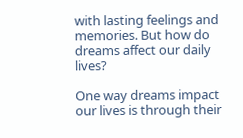with lasting feelings and memories. But how do dreams affect our daily lives?

One way dreams impact our lives is through their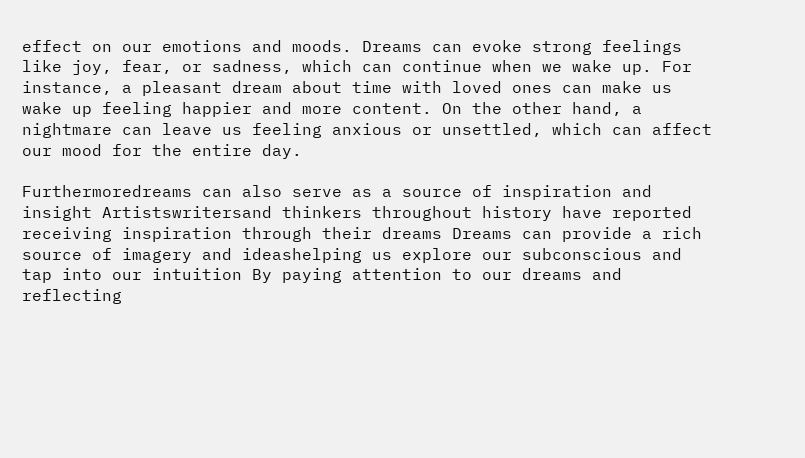effect on our emotions and moods. Dreams can evoke strong feelings like joy, fear, or sadness, which can continue when we wake up. For instance, a pleasant dream about time with loved ones can make us wake up feeling happier and more content. On the other hand, a nightmare can leave us feeling anxious or unsettled, which can affect our mood for the entire day.

Furthermoredreams can also serve as a source of inspiration and insight Artistswritersand thinkers throughout history have reported receiving inspiration through their dreams Dreams can provide a rich source of imagery and ideashelping us explore our subconscious and tap into our intuition By paying attention to our dreams and reflecting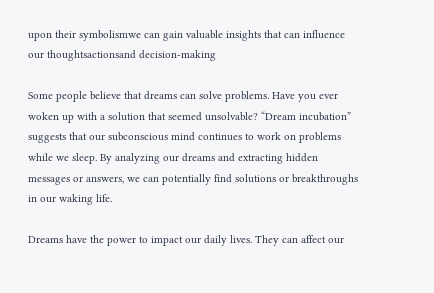upon their symbolismwe can gain valuable insights that can influence our thoughtsactionsand decision-making

Some people believe that dreams can solve problems. Have you ever woken up with a solution that seemed unsolvable? “Dream incubation” suggests that our subconscious mind continues to work on problems while we sleep. By analyzing our dreams and extracting hidden messages or answers, we can potentially find solutions or breakthroughs in our waking life.

Dreams have the power to impact our daily lives. They can affect our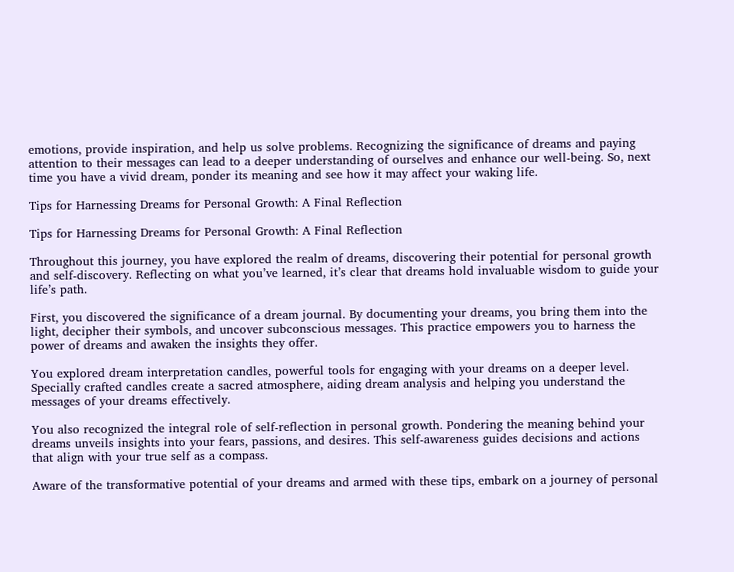emotions, provide inspiration, and help us solve problems. Recognizing the significance of dreams and paying attention to their messages can lead to a deeper understanding of ourselves and enhance our well-being. So, next time you have a vivid dream, ponder its meaning and see how it may affect your waking life.

Tips for Harnessing Dreams for Personal Growth: A Final Reflection

Tips for Harnessing Dreams for Personal Growth: A Final Reflection

Throughout this journey, you have explored the realm of dreams, discovering their potential for personal growth and self-discovery. Reflecting on what you’ve learned, it’s clear that dreams hold invaluable wisdom to guide your life’s path.

First, you discovered the significance of a dream journal. By documenting your dreams, you bring them into the light, decipher their symbols, and uncover subconscious messages. This practice empowers you to harness the power of dreams and awaken the insights they offer.

You explored dream interpretation candles, powerful tools for engaging with your dreams on a deeper level. Specially crafted candles create a sacred atmosphere, aiding dream analysis and helping you understand the messages of your dreams effectively.

You also recognized the integral role of self-reflection in personal growth. Pondering the meaning behind your dreams unveils insights into your fears, passions, and desires. This self-awareness guides decisions and actions that align with your true self as a compass.

Aware of the transformative potential of your dreams and armed with these tips, embark on a journey of personal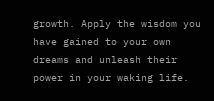growth. Apply the wisdom you have gained to your own dreams and unleash their power in your waking life.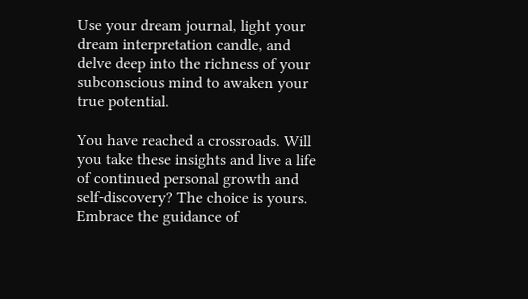Use your dream journal, light your dream interpretation candle, and delve deep into the richness of your subconscious mind to awaken your true potential.

You have reached a crossroads. Will you take these insights and live a life of continued personal growth and self-discovery? The choice is yours. Embrace the guidance of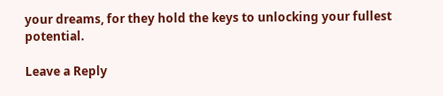your dreams, for they hold the keys to unlocking your fullest potential.

Leave a Reply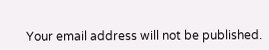Your email address will not be published.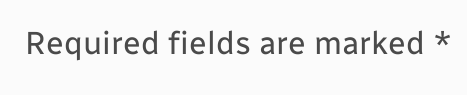Required fields are marked *